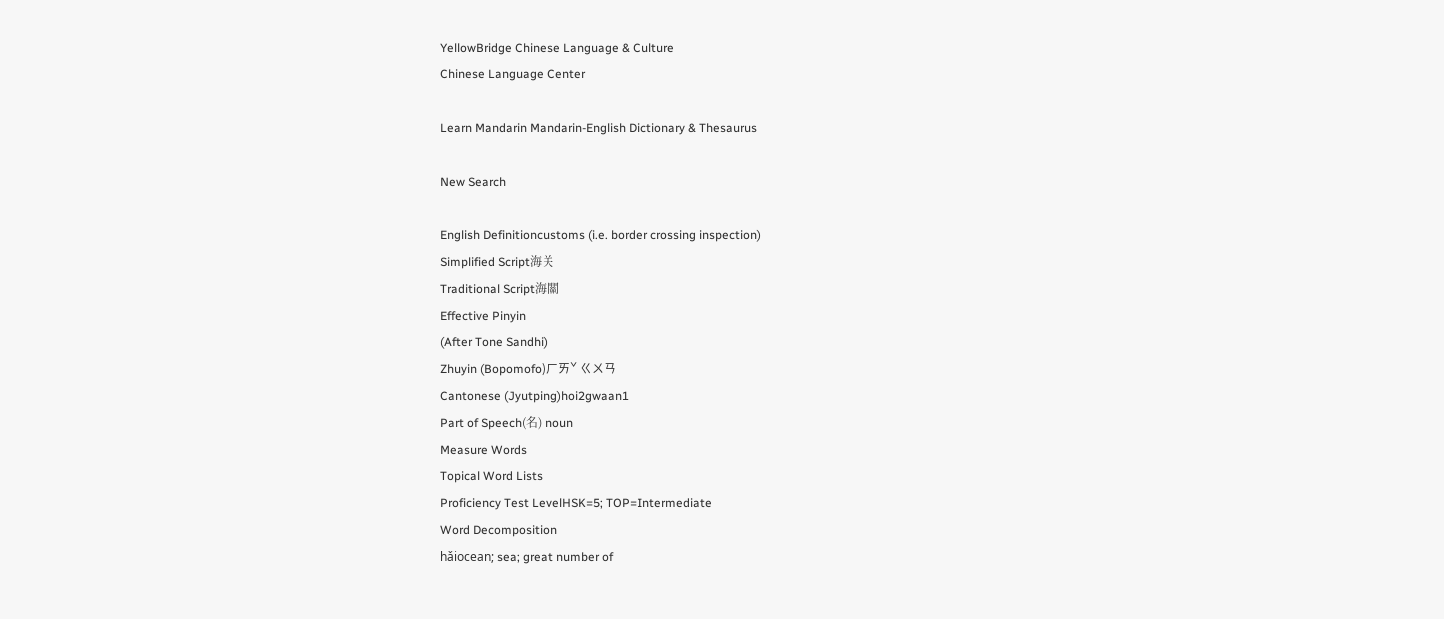YellowBridge Chinese Language & Culture
Chinese Language Center

Learn Mandarin Mandarin-English Dictionary & Thesaurus

New Search

English Definitioncustoms (i.e. border crossing inspection)
Simplified Script海关
Traditional Script海關
Effective Pinyin
(After Tone Sandhi)
Zhuyin (Bopomofo)ㄏㄞˇ ㄍㄨㄢ
Cantonese (Jyutping)hoi2gwaan1
Part of Speech(名) noun
Measure Words
Topical Word Lists
Proficiency Test LevelHSK=5; TOP=Intermediate
Word Decomposition
hǎiocean; sea; great number of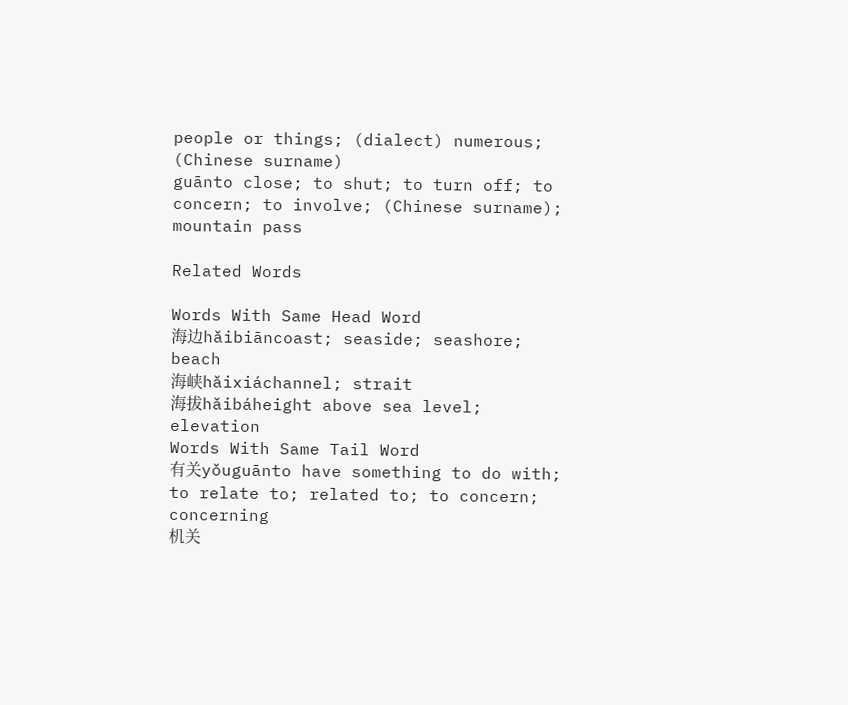people or things; (dialect) numerous; (Chinese surname)
guānto close; to shut; to turn off; to concern; to involve; (Chinese surname); mountain pass

Related Words

Words With Same Head Word
海边hǎibiāncoast; seaside; seashore; beach
海峡hǎixiáchannel; strait
海拔hǎibáheight above sea level; elevation
Words With Same Tail Word
有关yǒuguānto have something to do with; to relate to; related to; to concern; concerning
机关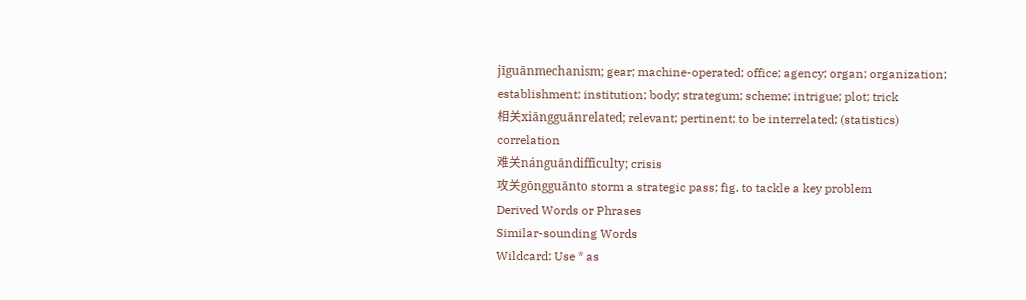jīguānmechanism; gear; machine-operated; office; agency; organ; organization; establishment; institution; body; strategum; scheme; intrigue; plot; trick
相关xiāngguānrelated; relevant; pertinent; to be interrelated; (statistics) correlation
难关nánguāndifficulty; crisis
攻关gōngguānto storm a strategic pass; fig. to tackle a key problem
Derived Words or Phrases
Similar-sounding Words
Wildcard: Use * as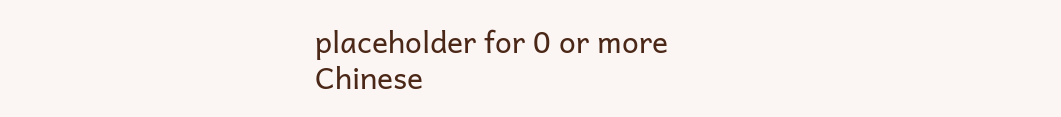placeholder for 0 or more
Chinese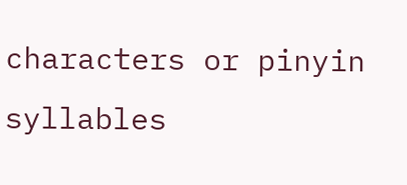characters or pinyin syllables